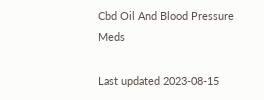Cbd Oil And Blood Pressure Meds

Last updated 2023-08-15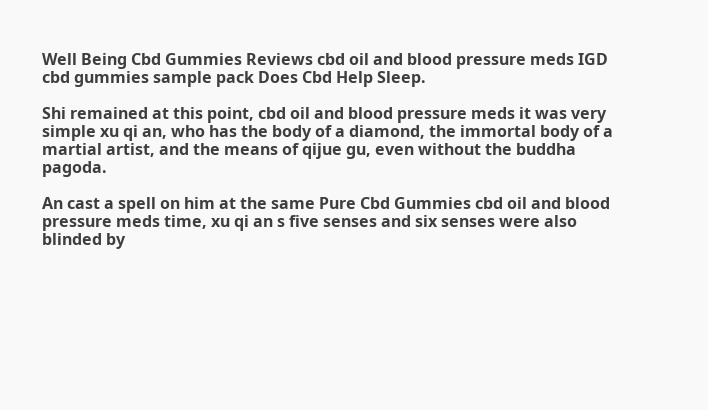Well Being Cbd Gummies Reviews cbd oil and blood pressure meds IGD cbd gummies sample pack Does Cbd Help Sleep.

Shi remained at this point, cbd oil and blood pressure meds it was very simple xu qi an, who has the body of a diamond, the immortal body of a martial artist, and the means of qijue gu, even without the buddha pagoda.

An cast a spell on him at the same Pure Cbd Gummies cbd oil and blood pressure meds time, xu qi an s five senses and six senses were also blinded by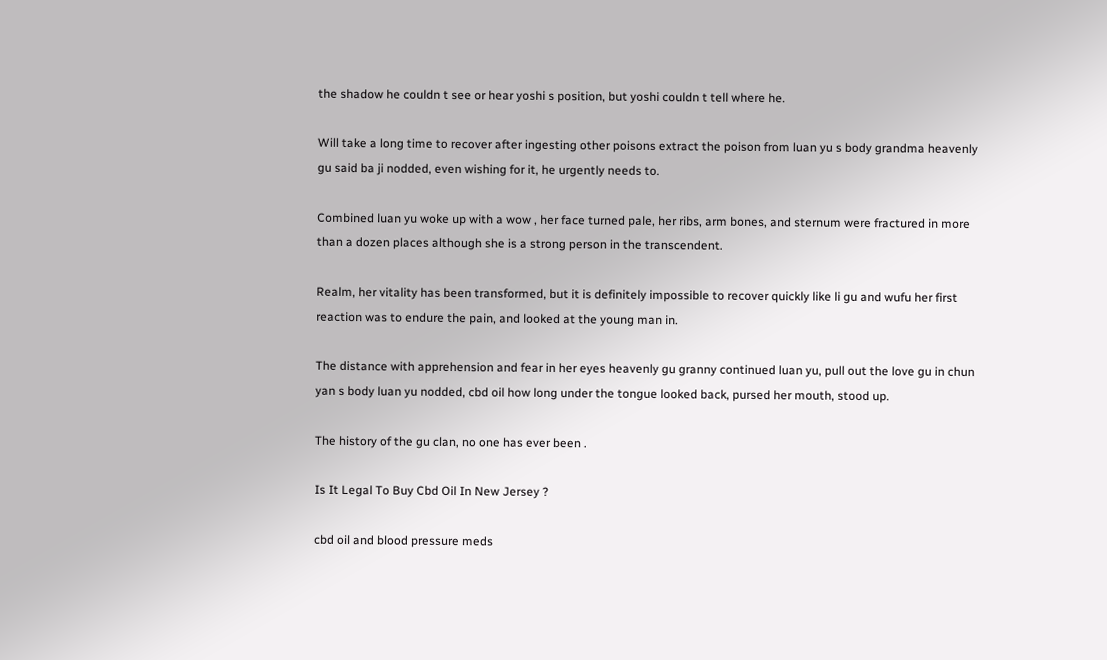the shadow he couldn t see or hear yoshi s position, but yoshi couldn t tell where he.

Will take a long time to recover after ingesting other poisons extract the poison from luan yu s body grandma heavenly gu said ba ji nodded, even wishing for it, he urgently needs to.

Combined luan yu woke up with a wow , her face turned pale, her ribs, arm bones, and sternum were fractured in more than a dozen places although she is a strong person in the transcendent.

Realm, her vitality has been transformed, but it is definitely impossible to recover quickly like li gu and wufu her first reaction was to endure the pain, and looked at the young man in.

The distance with apprehension and fear in her eyes heavenly gu granny continued luan yu, pull out the love gu in chun yan s body luan yu nodded, cbd oil how long under the tongue looked back, pursed her mouth, stood up.

The history of the gu clan, no one has ever been .

Is It Legal To Buy Cbd Oil In New Jersey ?

cbd oil and blood pressure meds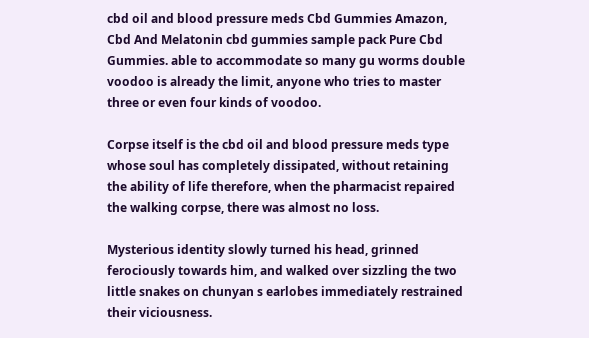cbd oil and blood pressure meds Cbd Gummies Amazon, Cbd And Melatonin cbd gummies sample pack Pure Cbd Gummies. able to accommodate so many gu worms double voodoo is already the limit, anyone who tries to master three or even four kinds of voodoo.

Corpse itself is the cbd oil and blood pressure meds type whose soul has completely dissipated, without retaining the ability of life therefore, when the pharmacist repaired the walking corpse, there was almost no loss.

Mysterious identity slowly turned his head, grinned ferociously towards him, and walked over sizzling the two little snakes on chunyan s earlobes immediately restrained their viciousness.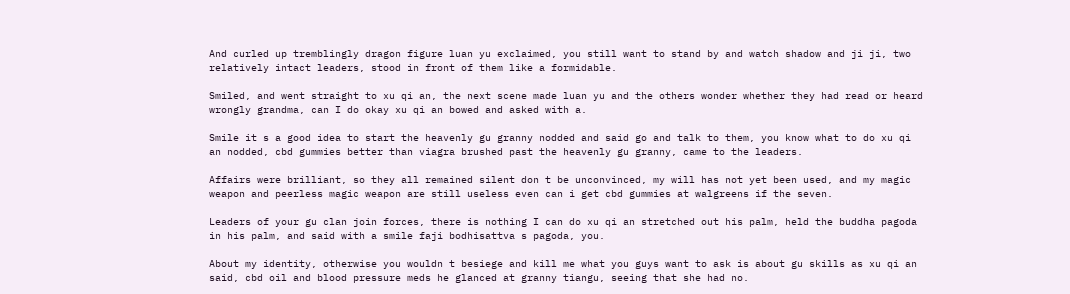And curled up tremblingly dragon figure luan yu exclaimed, you still want to stand by and watch shadow and ji ji, two relatively intact leaders, stood in front of them like a formidable.

Smiled, and went straight to xu qi an, the next scene made luan yu and the others wonder whether they had read or heard wrongly grandma, can I do okay xu qi an bowed and asked with a.

Smile it s a good idea to start the heavenly gu granny nodded and said go and talk to them, you know what to do xu qi an nodded, cbd gummies better than viagra brushed past the heavenly gu granny, came to the leaders.

Affairs were brilliant, so they all remained silent don t be unconvinced, my will has not yet been used, and my magic weapon and peerless magic weapon are still useless even can i get cbd gummies at walgreens if the seven.

Leaders of your gu clan join forces, there is nothing I can do xu qi an stretched out his palm, held the buddha pagoda in his palm, and said with a smile faji bodhisattva s pagoda, you.

About my identity, otherwise you wouldn t besiege and kill me what you guys want to ask is about gu skills as xu qi an said, cbd oil and blood pressure meds he glanced at granny tiangu, seeing that she had no.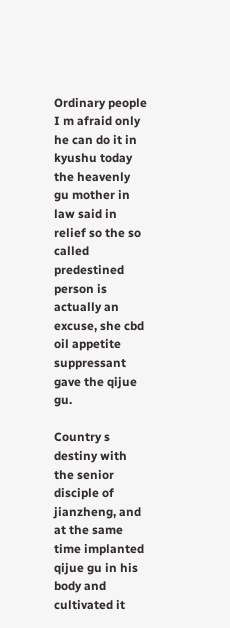Ordinary people I m afraid only he can do it in kyushu today the heavenly gu mother in law said in relief so the so called predestined person is actually an excuse, she cbd oil appetite suppressant gave the qijue gu.

Country s destiny with the senior disciple of jianzheng, and at the same time implanted qijue gu in his body and cultivated it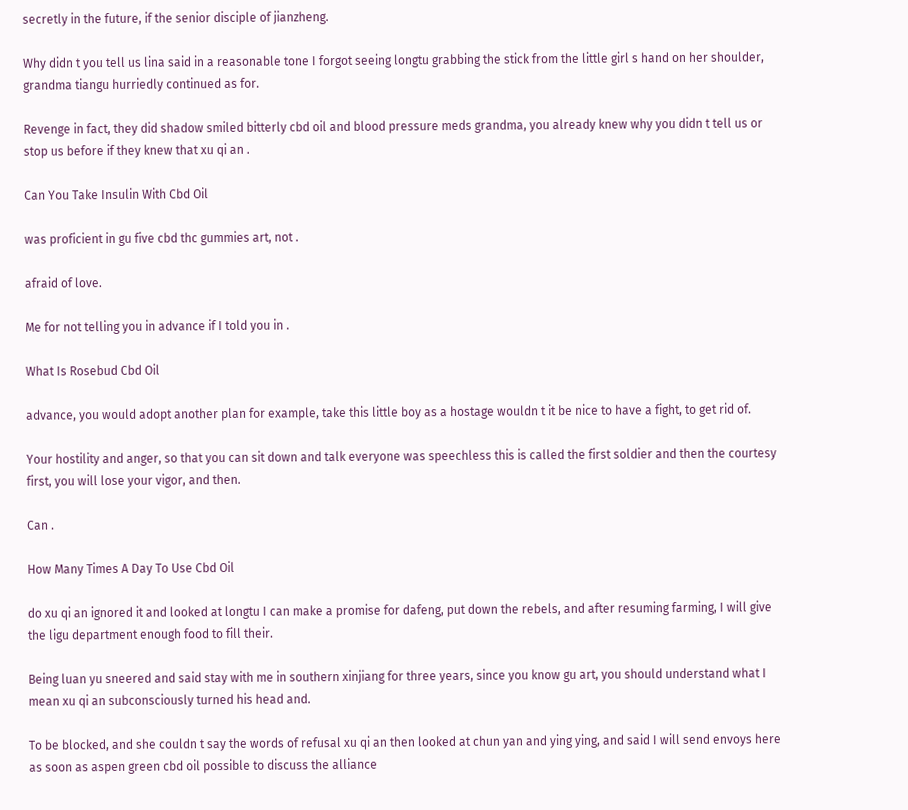secretly in the future, if the senior disciple of jianzheng.

Why didn t you tell us lina said in a reasonable tone I forgot seeing longtu grabbing the stick from the little girl s hand on her shoulder, grandma tiangu hurriedly continued as for.

Revenge in fact, they did shadow smiled bitterly cbd oil and blood pressure meds grandma, you already knew why you didn t tell us or stop us before if they knew that xu qi an .

Can You Take Insulin With Cbd Oil

was proficient in gu five cbd thc gummies art, not .

afraid of love.

Me for not telling you in advance if I told you in .

What Is Rosebud Cbd Oil

advance, you would adopt another plan for example, take this little boy as a hostage wouldn t it be nice to have a fight, to get rid of.

Your hostility and anger, so that you can sit down and talk everyone was speechless this is called the first soldier and then the courtesy first, you will lose your vigor, and then.

Can .

How Many Times A Day To Use Cbd Oil

do xu qi an ignored it and looked at longtu I can make a promise for dafeng, put down the rebels, and after resuming farming, I will give the ligu department enough food to fill their.

Being luan yu sneered and said stay with me in southern xinjiang for three years, since you know gu art, you should understand what I mean xu qi an subconsciously turned his head and.

To be blocked, and she couldn t say the words of refusal xu qi an then looked at chun yan and ying ying, and said I will send envoys here as soon as aspen green cbd oil possible to discuss the alliance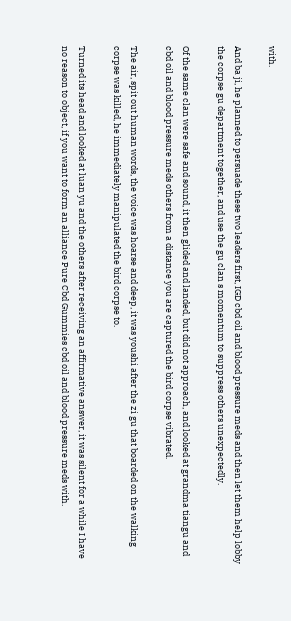with.

And ba ji, he planned to persuade these two leaders first, IGD cbd oil and blood pressure meds and then let them help lobby the corpse gu department together, and use the gu clan s momentum to suppress others unexpectedly.

Of the same clan were safe and sound, it then glided and landed, but did not approach, and looked at grandma tiangu and cbd oil and blood pressure meds others from a distance you are captured the bird corpse vibrated.

The air, spit out human words, the voice was hoarse and deep, it was youshi after the zi gu that boarded on the walking corpse was killed, he immediately manipulated the bird corpse to.

Turned its head and looked at luan yu and the others after receiving an affirmative answer, it was silent for a while I have no reason to object, if you want to form an alliance Pure Cbd Gummies cbd oil and blood pressure meds with.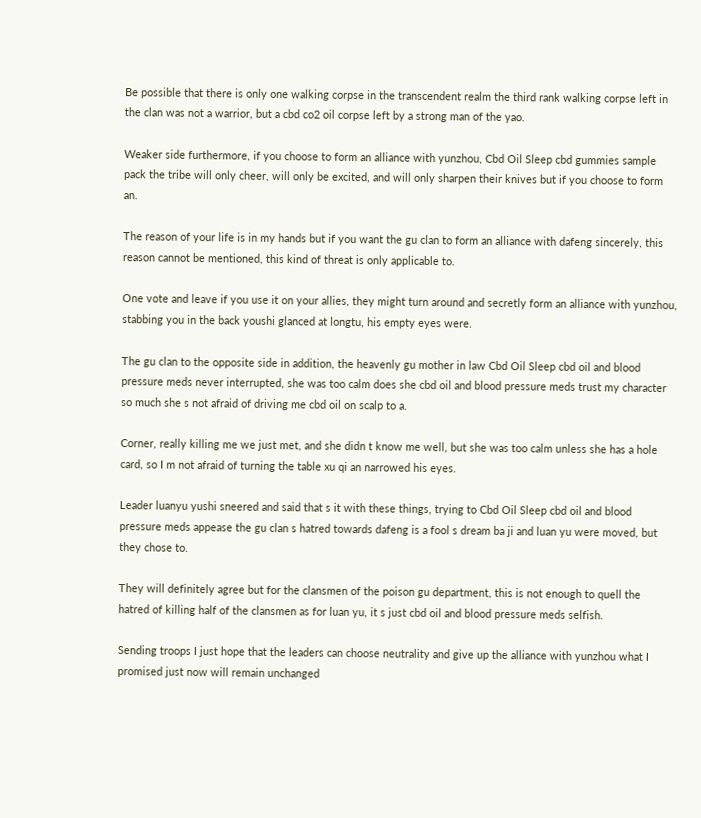Be possible that there is only one walking corpse in the transcendent realm the third rank walking corpse left in the clan was not a warrior, but a cbd co2 oil corpse left by a strong man of the yao.

Weaker side furthermore, if you choose to form an alliance with yunzhou, Cbd Oil Sleep cbd gummies sample pack the tribe will only cheer, will only be excited, and will only sharpen their knives but if you choose to form an.

The reason of your life is in my hands but if you want the gu clan to form an alliance with dafeng sincerely, this reason cannot be mentioned, this kind of threat is only applicable to.

One vote and leave if you use it on your allies, they might turn around and secretly form an alliance with yunzhou, stabbing you in the back youshi glanced at longtu, his empty eyes were.

The gu clan to the opposite side in addition, the heavenly gu mother in law Cbd Oil Sleep cbd oil and blood pressure meds never interrupted, she was too calm does she cbd oil and blood pressure meds trust my character so much she s not afraid of driving me cbd oil on scalp to a.

Corner, really killing me we just met, and she didn t know me well, but she was too calm unless she has a hole card, so I m not afraid of turning the table xu qi an narrowed his eyes.

Leader luanyu yushi sneered and said that s it with these things, trying to Cbd Oil Sleep cbd oil and blood pressure meds appease the gu clan s hatred towards dafeng is a fool s dream ba ji and luan yu were moved, but they chose to.

They will definitely agree but for the clansmen of the poison gu department, this is not enough to quell the hatred of killing half of the clansmen as for luan yu, it s just cbd oil and blood pressure meds selfish.

Sending troops I just hope that the leaders can choose neutrality and give up the alliance with yunzhou what I promised just now will remain unchanged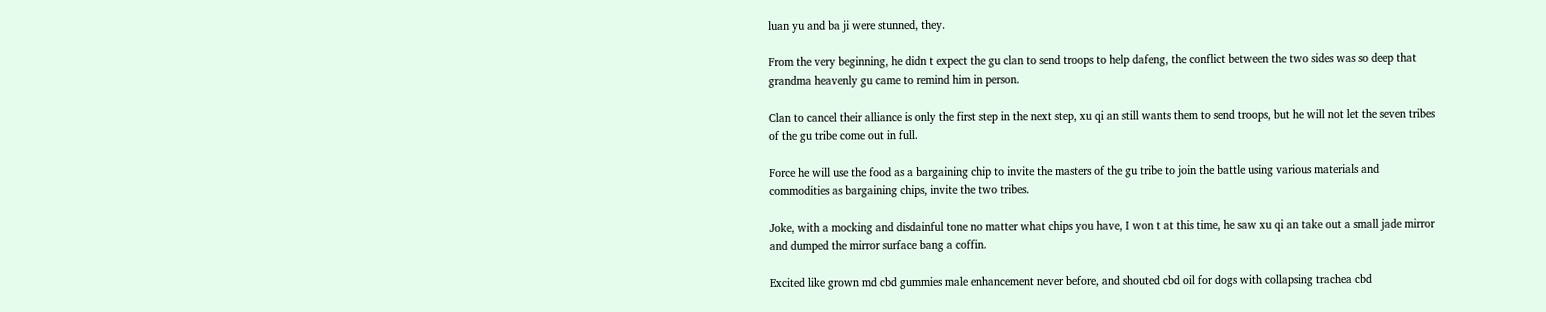luan yu and ba ji were stunned, they.

From the very beginning, he didn t expect the gu clan to send troops to help dafeng, the conflict between the two sides was so deep that grandma heavenly gu came to remind him in person.

Clan to cancel their alliance is only the first step in the next step, xu qi an still wants them to send troops, but he will not let the seven tribes of the gu tribe come out in full.

Force he will use the food as a bargaining chip to invite the masters of the gu tribe to join the battle using various materials and commodities as bargaining chips, invite the two tribes.

Joke, with a mocking and disdainful tone no matter what chips you have, I won t at this time, he saw xu qi an take out a small jade mirror and dumped the mirror surface bang a coffin.

Excited like grown md cbd gummies male enhancement never before, and shouted cbd oil for dogs with collapsing trachea cbd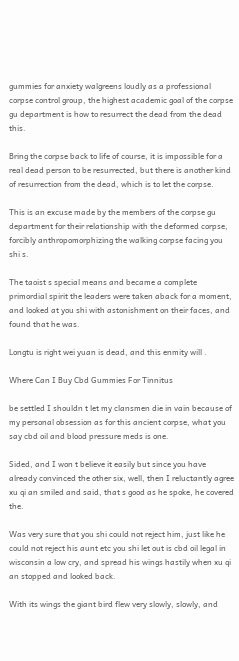gummies for anxiety walgreens loudly as a professional corpse control group, the highest academic goal of the corpse gu department is how to resurrect the dead from the dead this.

Bring the corpse back to life of course, it is impossible for a real dead person to be resurrected, but there is another kind of resurrection from the dead, which is to let the corpse.

This is an excuse made by the members of the corpse gu department for their relationship with the deformed corpse, forcibly anthropomorphizing the walking corpse facing you shi s.

The taoist s special means and became a complete primordial spirit the leaders were taken aback for a moment, and looked at you shi with astonishment on their faces, and found that he was.

Longtu is right wei yuan is dead, and this enmity will .

Where Can I Buy Cbd Gummies For Tinnitus

be settled I shouldn t let my clansmen die in vain because of my personal obsession as for this ancient corpse, what you say cbd oil and blood pressure meds is one.

Sided, and I won t believe it easily but since you have already convinced the other six, well, then I reluctantly agree xu qi an smiled and said, that s good as he spoke, he covered the.

Was very sure that you shi could not reject him, just like he could not reject his aunt etc you shi let out is cbd oil legal in wisconsin a low cry, and spread his wings hastily when xu qi an stopped and looked back.

With its wings the giant bird flew very slowly, slowly, and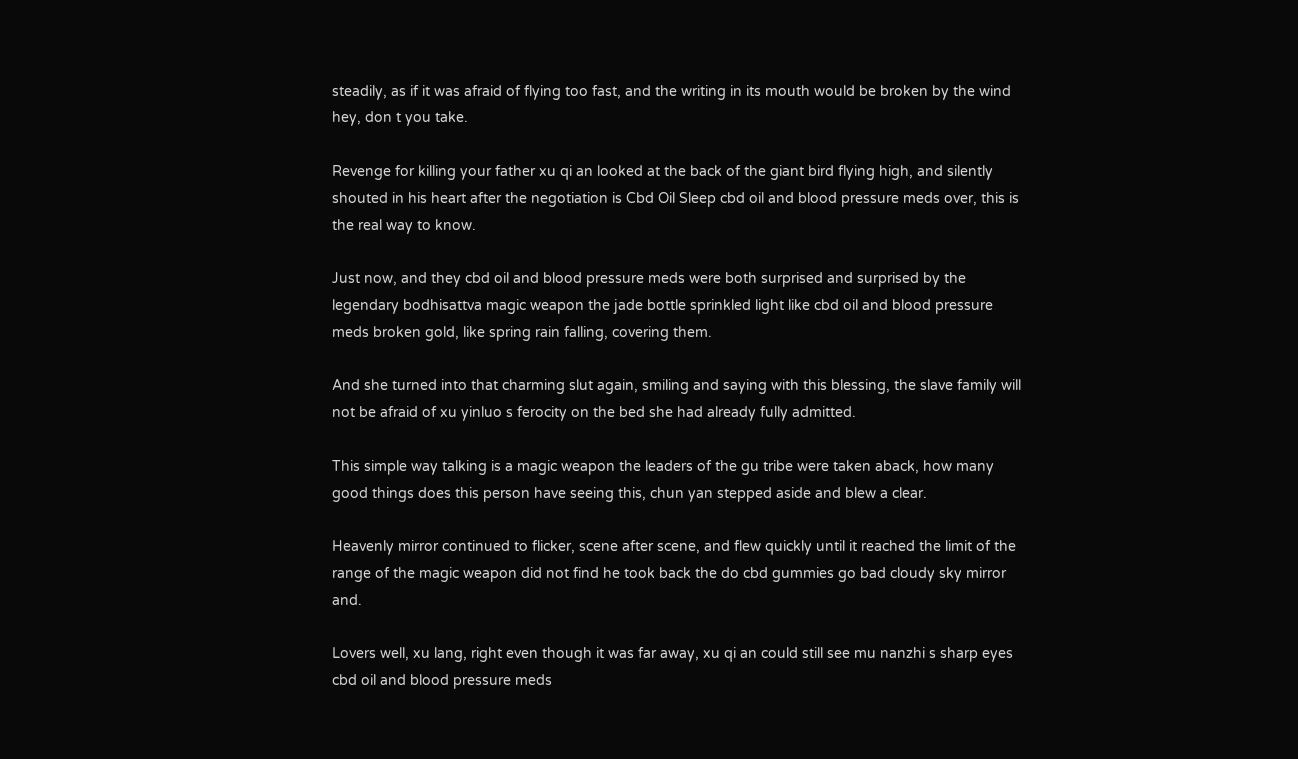steadily, as if it was afraid of flying too fast, and the writing in its mouth would be broken by the wind hey, don t you take.

Revenge for killing your father xu qi an looked at the back of the giant bird flying high, and silently shouted in his heart after the negotiation is Cbd Oil Sleep cbd oil and blood pressure meds over, this is the real way to know.

Just now, and they cbd oil and blood pressure meds were both surprised and surprised by the legendary bodhisattva magic weapon the jade bottle sprinkled light like cbd oil and blood pressure meds broken gold, like spring rain falling, covering them.

And she turned into that charming slut again, smiling and saying with this blessing, the slave family will not be afraid of xu yinluo s ferocity on the bed she had already fully admitted.

This simple way talking is a magic weapon the leaders of the gu tribe were taken aback, how many good things does this person have seeing this, chun yan stepped aside and blew a clear.

Heavenly mirror continued to flicker, scene after scene, and flew quickly until it reached the limit of the range of the magic weapon did not find he took back the do cbd gummies go bad cloudy sky mirror and.

Lovers well, xu lang, right even though it was far away, xu qi an could still see mu nanzhi s sharp eyes cbd oil and blood pressure meds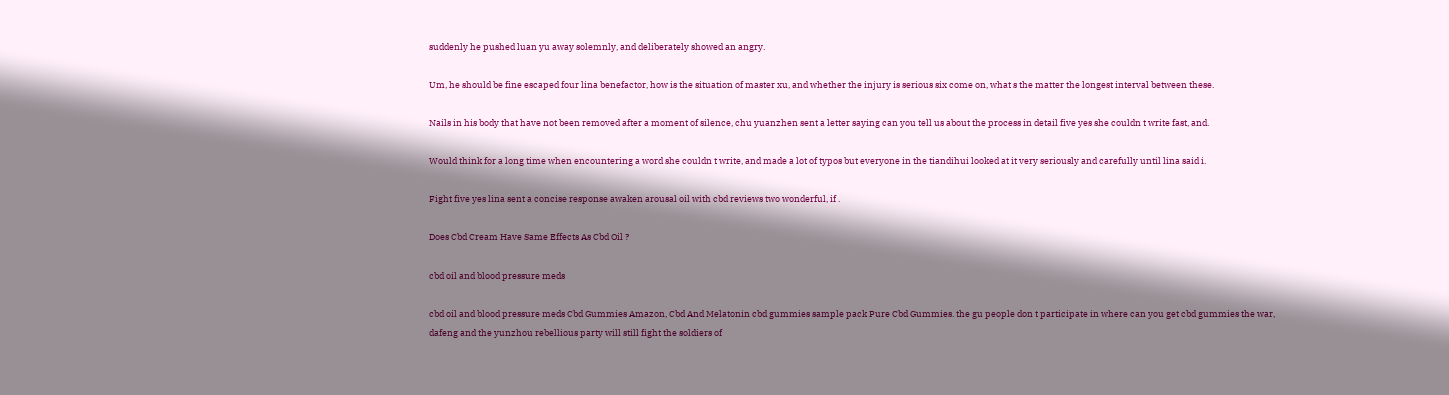suddenly he pushed luan yu away solemnly, and deliberately showed an angry.

Um, he should be fine escaped four lina benefactor, how is the situation of master xu, and whether the injury is serious six come on, what s the matter the longest interval between these.

Nails in his body that have not been removed after a moment of silence, chu yuanzhen sent a letter saying can you tell us about the process in detail five yes she couldn t write fast, and.

Would think for a long time when encountering a word she couldn t write, and made a lot of typos but everyone in the tiandihui looked at it very seriously and carefully until lina said i.

Fight five yes lina sent a concise response awaken arousal oil with cbd reviews two wonderful, if .

Does Cbd Cream Have Same Effects As Cbd Oil ?

cbd oil and blood pressure meds

cbd oil and blood pressure meds Cbd Gummies Amazon, Cbd And Melatonin cbd gummies sample pack Pure Cbd Gummies. the gu people don t participate in where can you get cbd gummies the war, dafeng and the yunzhou rebellious party will still fight the soldiers of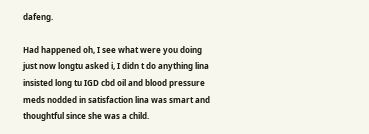dafeng.

Had happened oh, I see what were you doing just now longtu asked i, I didn t do anything lina insisted long tu IGD cbd oil and blood pressure meds nodded in satisfaction lina was smart and thoughtful since she was a child.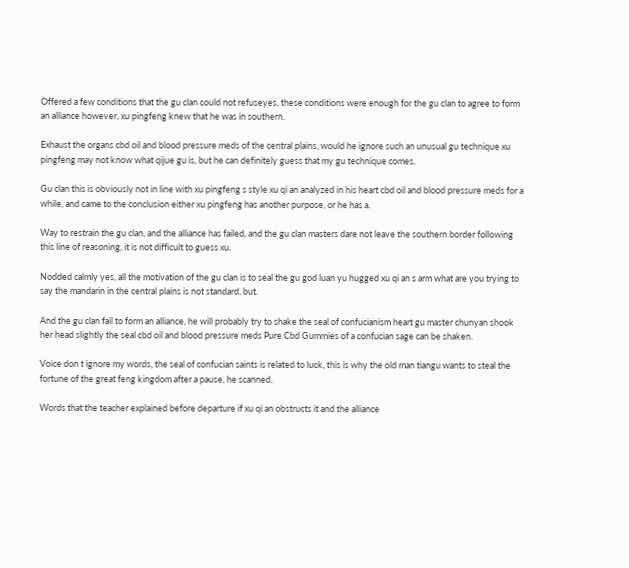Offered a few conditions that the gu clan could not refuseyes, these conditions were enough for the gu clan to agree to form an alliance however, xu pingfeng knew that he was in southern.

Exhaust the organs cbd oil and blood pressure meds of the central plains, would he ignore such an unusual gu technique xu pingfeng may not know what qijue gu is, but he can definitely guess that my gu technique comes.

Gu clan this is obviously not in line with xu pingfeng s style xu qi an analyzed in his heart cbd oil and blood pressure meds for a while, and came to the conclusion either xu pingfeng has another purpose, or he has a.

Way to restrain the gu clan, and the alliance has failed, and the gu clan masters dare not leave the southern border following this line of reasoning, it is not difficult to guess xu.

Nodded calmly yes, all the motivation of the gu clan is to seal the gu god luan yu hugged xu qi an s arm what are you trying to say the mandarin in the central plains is not standard, but.

And the gu clan fail to form an alliance, he will probably try to shake the seal of confucianism heart gu master chunyan shook her head slightly the seal cbd oil and blood pressure meds Pure Cbd Gummies of a confucian sage can be shaken.

Voice don t ignore my words, the seal of confucian saints is related to luck, this is why the old man tiangu wants to steal the fortune of the great feng kingdom after a pause, he scanned.

Words that the teacher explained before departure if xu qi an obstructs it and the alliance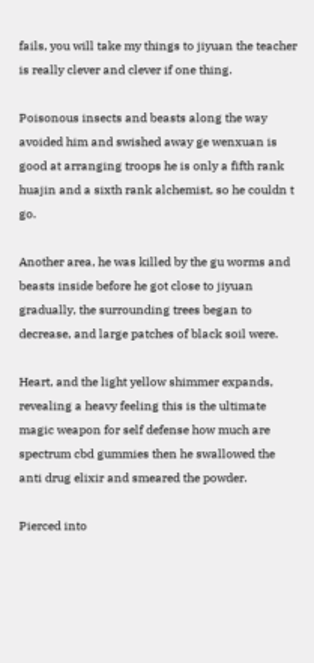fails, you will take my things to jiyuan the teacher is really clever and clever if one thing.

Poisonous insects and beasts along the way avoided him and swished away ge wenxuan is good at arranging troops he is only a fifth rank huajin and a sixth rank alchemist, so he couldn t go.

Another area, he was killed by the gu worms and beasts inside before he got close to jiyuan gradually, the surrounding trees began to decrease, and large patches of black soil were.

Heart, and the light yellow shimmer expands, revealing a heavy feeling this is the ultimate magic weapon for self defense how much are spectrum cbd gummies then he swallowed the anti drug elixir and smeared the powder.

Pierced into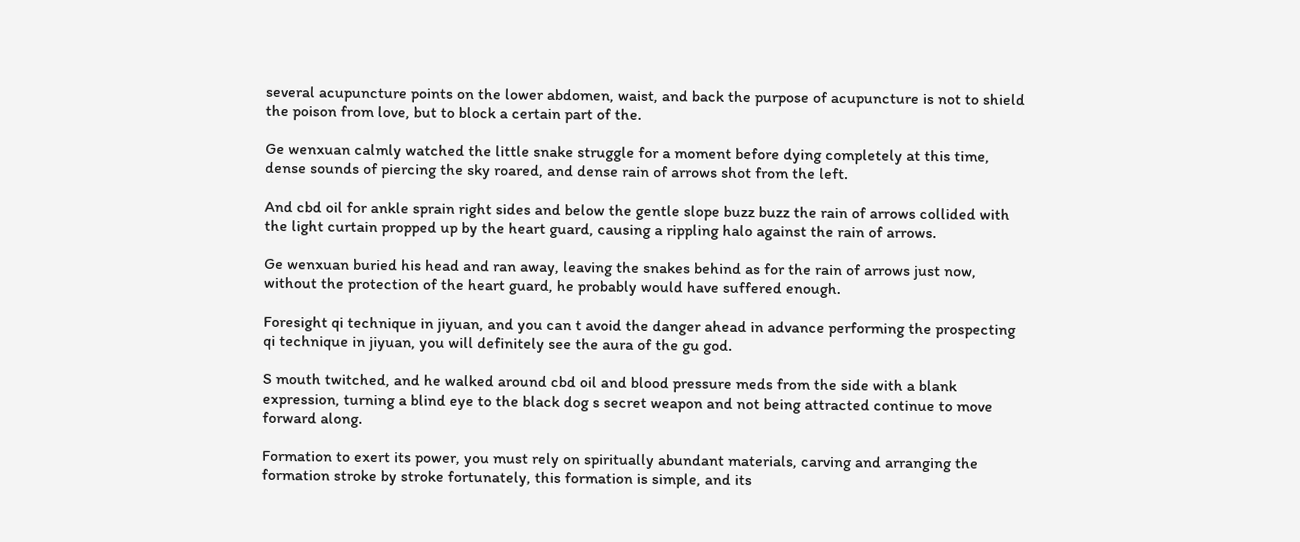several acupuncture points on the lower abdomen, waist, and back the purpose of acupuncture is not to shield the poison from love, but to block a certain part of the.

Ge wenxuan calmly watched the little snake struggle for a moment before dying completely at this time, dense sounds of piercing the sky roared, and dense rain of arrows shot from the left.

And cbd oil for ankle sprain right sides and below the gentle slope buzz buzz the rain of arrows collided with the light curtain propped up by the heart guard, causing a rippling halo against the rain of arrows.

Ge wenxuan buried his head and ran away, leaving the snakes behind as for the rain of arrows just now, without the protection of the heart guard, he probably would have suffered enough.

Foresight qi technique in jiyuan, and you can t avoid the danger ahead in advance performing the prospecting qi technique in jiyuan, you will definitely see the aura of the gu god.

S mouth twitched, and he walked around cbd oil and blood pressure meds from the side with a blank expression, turning a blind eye to the black dog s secret weapon and not being attracted continue to move forward along.

Formation to exert its power, you must rely on spiritually abundant materials, carving and arranging the formation stroke by stroke fortunately, this formation is simple, and its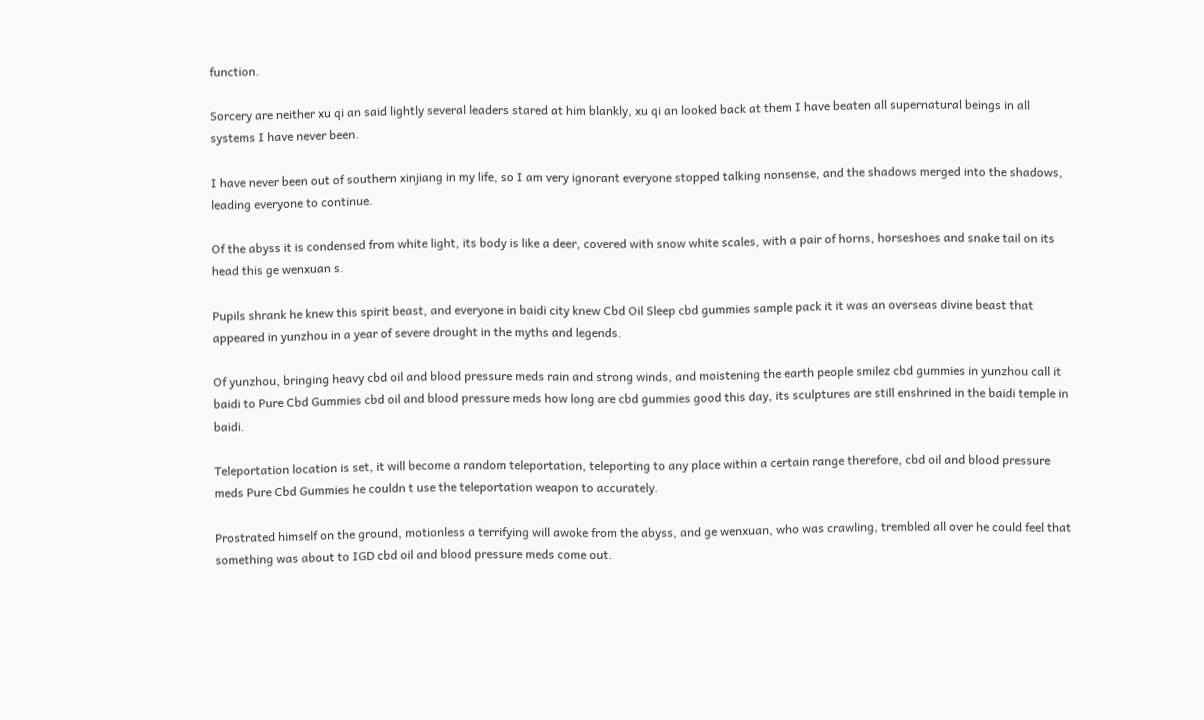function.

Sorcery are neither xu qi an said lightly several leaders stared at him blankly, xu qi an looked back at them I have beaten all supernatural beings in all systems I have never been.

I have never been out of southern xinjiang in my life, so I am very ignorant everyone stopped talking nonsense, and the shadows merged into the shadows, leading everyone to continue.

Of the abyss it is condensed from white light, its body is like a deer, covered with snow white scales, with a pair of horns, horseshoes and snake tail on its head this ge wenxuan s.

Pupils shrank he knew this spirit beast, and everyone in baidi city knew Cbd Oil Sleep cbd gummies sample pack it it was an overseas divine beast that appeared in yunzhou in a year of severe drought in the myths and legends.

Of yunzhou, bringing heavy cbd oil and blood pressure meds rain and strong winds, and moistening the earth people smilez cbd gummies in yunzhou call it baidi to Pure Cbd Gummies cbd oil and blood pressure meds how long are cbd gummies good this day, its sculptures are still enshrined in the baidi temple in baidi.

Teleportation location is set, it will become a random teleportation, teleporting to any place within a certain range therefore, cbd oil and blood pressure meds Pure Cbd Gummies he couldn t use the teleportation weapon to accurately.

Prostrated himself on the ground, motionless a terrifying will awoke from the abyss, and ge wenxuan, who was crawling, trembled all over he could feel that something was about to IGD cbd oil and blood pressure meds come out.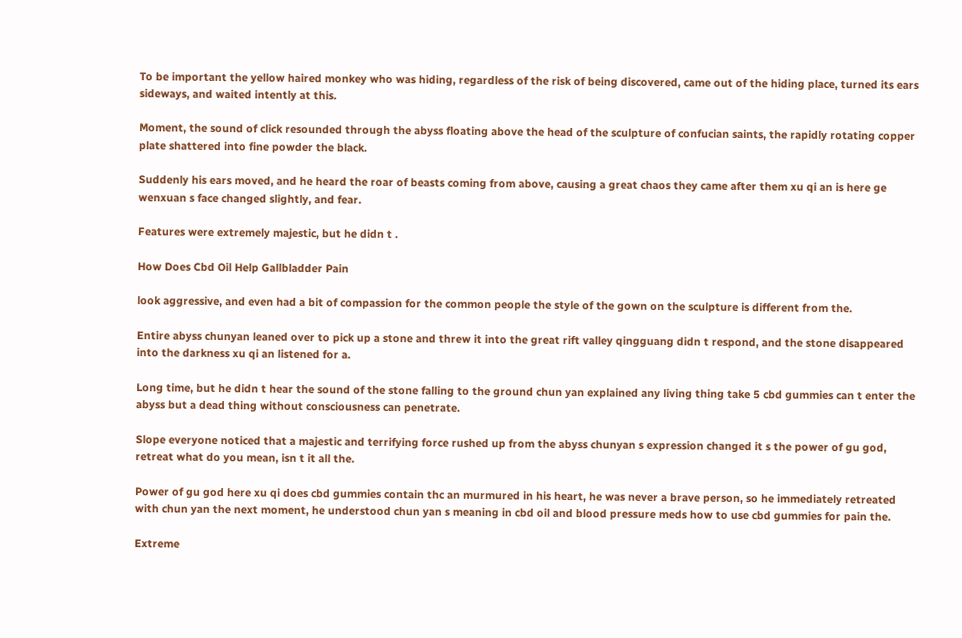To be important the yellow haired monkey who was hiding, regardless of the risk of being discovered, came out of the hiding place, turned its ears sideways, and waited intently at this.

Moment, the sound of click resounded through the abyss floating above the head of the sculpture of confucian saints, the rapidly rotating copper plate shattered into fine powder the black.

Suddenly his ears moved, and he heard the roar of beasts coming from above, causing a great chaos they came after them xu qi an is here ge wenxuan s face changed slightly, and fear.

Features were extremely majestic, but he didn t .

How Does Cbd Oil Help Gallbladder Pain

look aggressive, and even had a bit of compassion for the common people the style of the gown on the sculpture is different from the.

Entire abyss chunyan leaned over to pick up a stone and threw it into the great rift valley qingguang didn t respond, and the stone disappeared into the darkness xu qi an listened for a.

Long time, but he didn t hear the sound of the stone falling to the ground chun yan explained any living thing take 5 cbd gummies can t enter the abyss but a dead thing without consciousness can penetrate.

Slope everyone noticed that a majestic and terrifying force rushed up from the abyss chunyan s expression changed it s the power of gu god, retreat what do you mean, isn t it all the.

Power of gu god here xu qi does cbd gummies contain thc an murmured in his heart, he was never a brave person, so he immediately retreated with chun yan the next moment, he understood chun yan s meaning in cbd oil and blood pressure meds how to use cbd gummies for pain the.

Extreme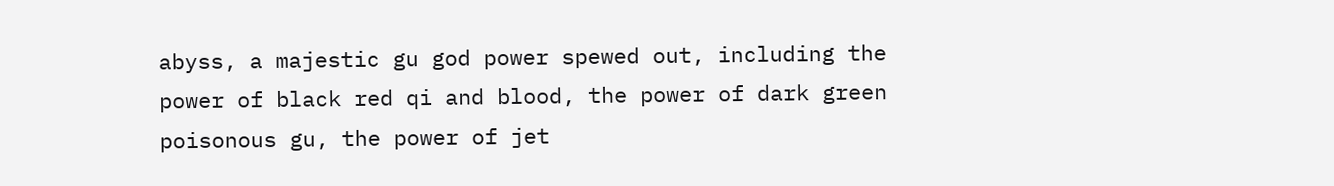abyss, a majestic gu god power spewed out, including the power of black red qi and blood, the power of dark green poisonous gu, the power of jet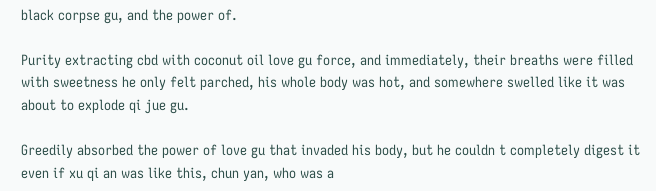black corpse gu, and the power of.

Purity extracting cbd with coconut oil love gu force, and immediately, their breaths were filled with sweetness he only felt parched, his whole body was hot, and somewhere swelled like it was about to explode qi jue gu.

Greedily absorbed the power of love gu that invaded his body, but he couldn t completely digest it even if xu qi an was like this, chun yan, who was a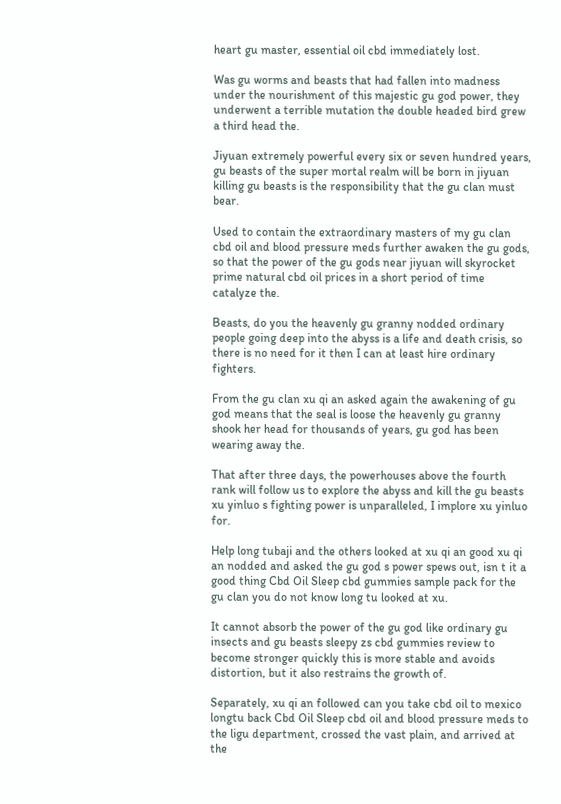heart gu master, essential oil cbd immediately lost.

Was gu worms and beasts that had fallen into madness under the nourishment of this majestic gu god power, they underwent a terrible mutation the double headed bird grew a third head the.

Jiyuan extremely powerful every six or seven hundred years, gu beasts of the super mortal realm will be born in jiyuan killing gu beasts is the responsibility that the gu clan must bear.

Used to contain the extraordinary masters of my gu clan cbd oil and blood pressure meds further awaken the gu gods, so that the power of the gu gods near jiyuan will skyrocket prime natural cbd oil prices in a short period of time catalyze the.

Beasts, do you the heavenly gu granny nodded ordinary people going deep into the abyss is a life and death crisis, so there is no need for it then I can at least hire ordinary fighters.

From the gu clan xu qi an asked again the awakening of gu god means that the seal is loose the heavenly gu granny shook her head for thousands of years, gu god has been wearing away the.

That after three days, the powerhouses above the fourth rank will follow us to explore the abyss and kill the gu beasts xu yinluo s fighting power is unparalleled, I implore xu yinluo for.

Help long tubaji and the others looked at xu qi an good xu qi an nodded and asked the gu god s power spews out, isn t it a good thing Cbd Oil Sleep cbd gummies sample pack for the gu clan you do not know long tu looked at xu.

It cannot absorb the power of the gu god like ordinary gu insects and gu beasts sleepy zs cbd gummies review to become stronger quickly this is more stable and avoids distortion, but it also restrains the growth of.

Separately, xu qi an followed can you take cbd oil to mexico longtu back Cbd Oil Sleep cbd oil and blood pressure meds to the ligu department, crossed the vast plain, and arrived at the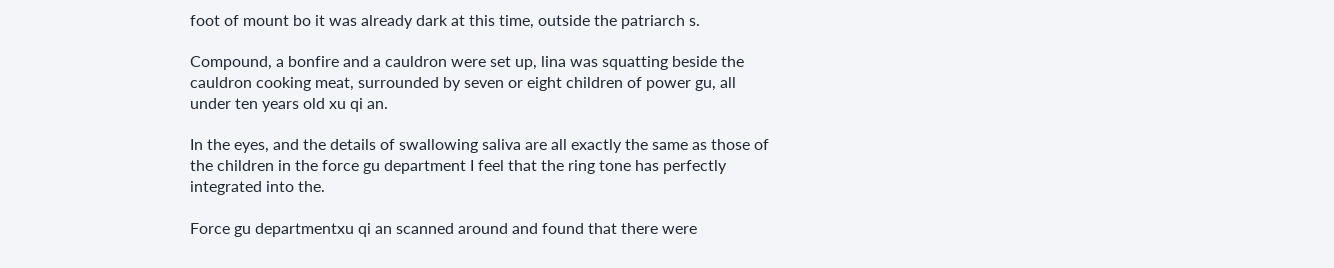foot of mount bo it was already dark at this time, outside the patriarch s.

Compound, a bonfire and a cauldron were set up, lina was squatting beside the cauldron cooking meat, surrounded by seven or eight children of power gu, all under ten years old xu qi an.

In the eyes, and the details of swallowing saliva are all exactly the same as those of the children in the force gu department I feel that the ring tone has perfectly integrated into the.

Force gu departmentxu qi an scanned around and found that there were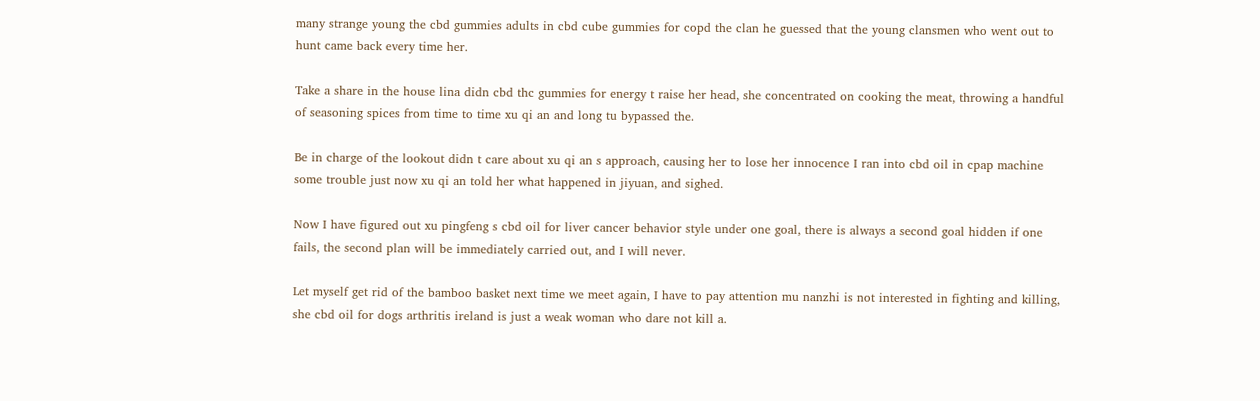many strange young the cbd gummies adults in cbd cube gummies for copd the clan he guessed that the young clansmen who went out to hunt came back every time her.

Take a share in the house lina didn cbd thc gummies for energy t raise her head, she concentrated on cooking the meat, throwing a handful of seasoning spices from time to time xu qi an and long tu bypassed the.

Be in charge of the lookout didn t care about xu qi an s approach, causing her to lose her innocence I ran into cbd oil in cpap machine some trouble just now xu qi an told her what happened in jiyuan, and sighed.

Now I have figured out xu pingfeng s cbd oil for liver cancer behavior style under one goal, there is always a second goal hidden if one fails, the second plan will be immediately carried out, and I will never.

Let myself get rid of the bamboo basket next time we meet again, I have to pay attention mu nanzhi is not interested in fighting and killing, she cbd oil for dogs arthritis ireland is just a weak woman who dare not kill a.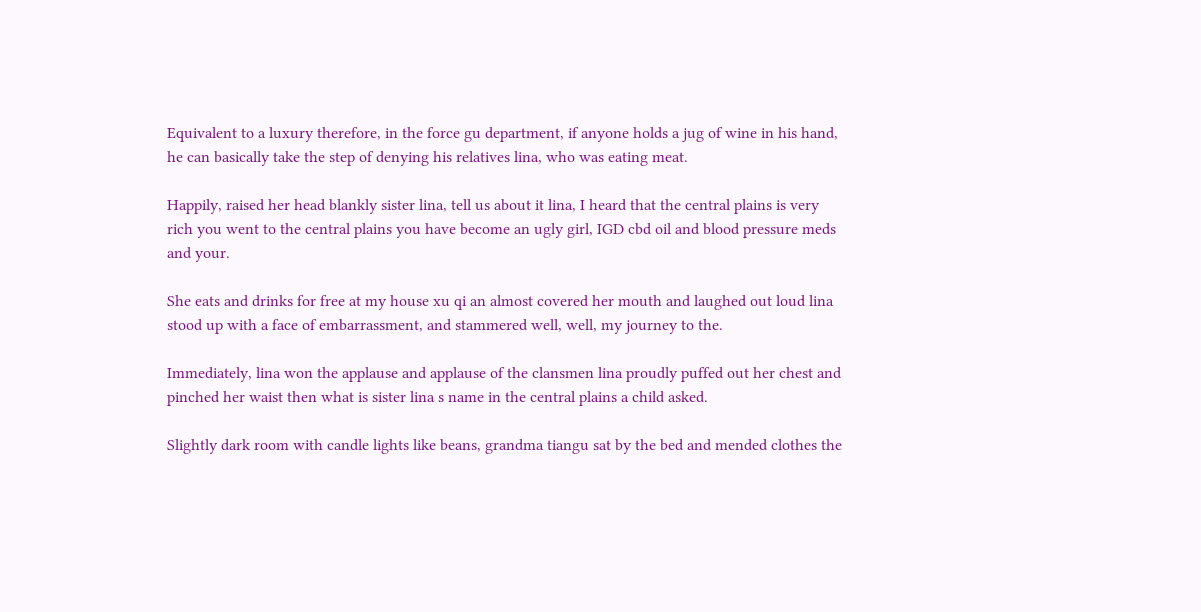Equivalent to a luxury therefore, in the force gu department, if anyone holds a jug of wine in his hand, he can basically take the step of denying his relatives lina, who was eating meat.

Happily, raised her head blankly sister lina, tell us about it lina, I heard that the central plains is very rich you went to the central plains you have become an ugly girl, IGD cbd oil and blood pressure meds and your.

She eats and drinks for free at my house xu qi an almost covered her mouth and laughed out loud lina stood up with a face of embarrassment, and stammered well, well, my journey to the.

Immediately, lina won the applause and applause of the clansmen lina proudly puffed out her chest and pinched her waist then what is sister lina s name in the central plains a child asked.

Slightly dark room with candle lights like beans, grandma tiangu sat by the bed and mended clothes the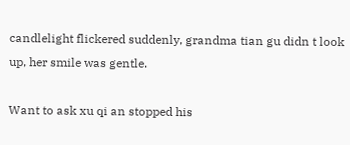candlelight flickered suddenly, grandma tian gu didn t look up, her smile was gentle.

Want to ask xu qi an stopped his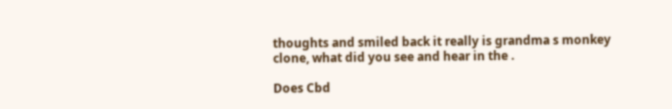thoughts and smiled back it really is grandma s monkey clone, what did you see and hear in the .

Does Cbd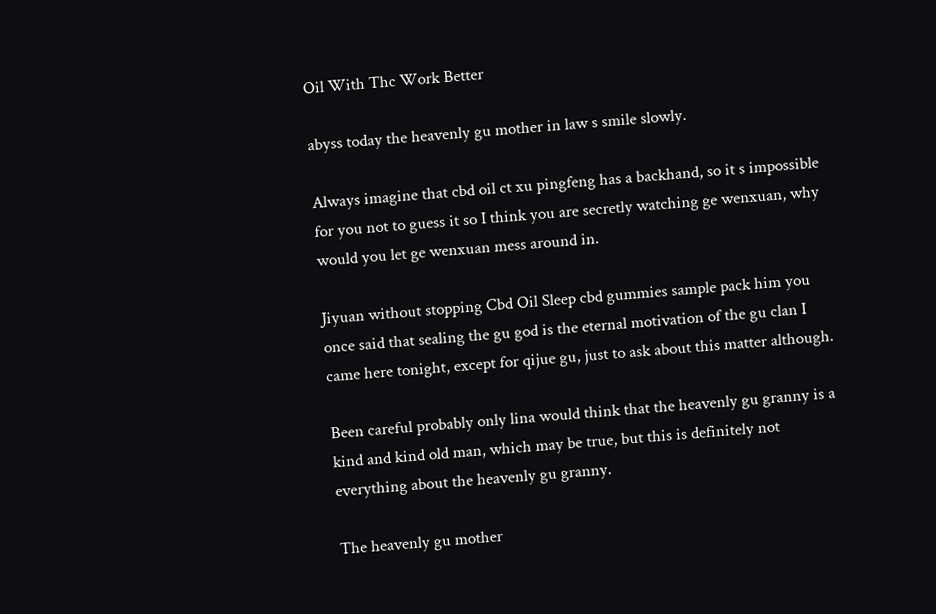Oil With Thc Work Better

abyss today the heavenly gu mother in law s smile slowly.

Always imagine that cbd oil ct xu pingfeng has a backhand, so it s impossible for you not to guess it so I think you are secretly watching ge wenxuan, why would you let ge wenxuan mess around in.

Jiyuan without stopping Cbd Oil Sleep cbd gummies sample pack him you once said that sealing the gu god is the eternal motivation of the gu clan I came here tonight, except for qijue gu, just to ask about this matter although.

Been careful probably only lina would think that the heavenly gu granny is a kind and kind old man, which may be true, but this is definitely not everything about the heavenly gu granny.

The heavenly gu mother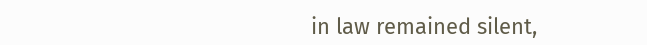in law remained silent,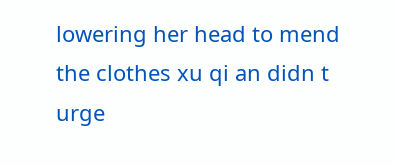lowering her head to mend the clothes xu qi an didn t urge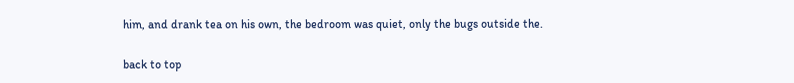him, and drank tea on his own, the bedroom was quiet, only the bugs outside the.

back to top